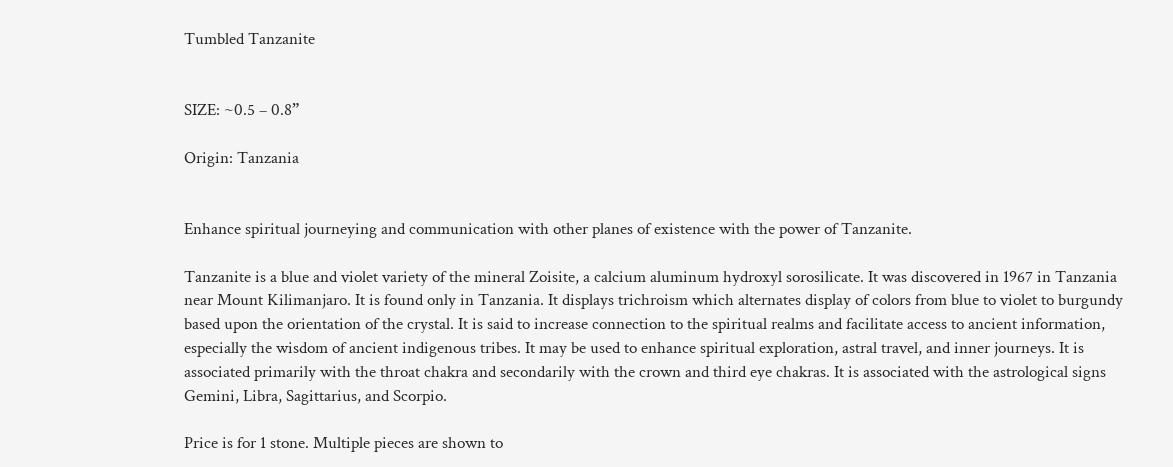Tumbled Tanzanite


SIZE: ~0.5 – 0.8”

Origin: Tanzania


Enhance spiritual journeying and communication with other planes of existence with the power of Tanzanite.

Tanzanite is a blue and violet variety of the mineral Zoisite, a calcium aluminum hydroxyl sorosilicate. It was discovered in 1967 in Tanzania near Mount Kilimanjaro. It is found only in Tanzania. It displays trichroism which alternates display of colors from blue to violet to burgundy based upon the orientation of the crystal. It is said to increase connection to the spiritual realms and facilitate access to ancient information, especially the wisdom of ancient indigenous tribes. It may be used to enhance spiritual exploration, astral travel, and inner journeys. It is associated primarily with the throat chakra and secondarily with the crown and third eye chakras. It is associated with the astrological signs Gemini, Libra, Sagittarius, and Scorpio.

Price is for 1 stone. Multiple pieces are shown to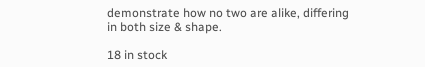demonstrate how no two are alike, differing in both size & shape.

18 in stock